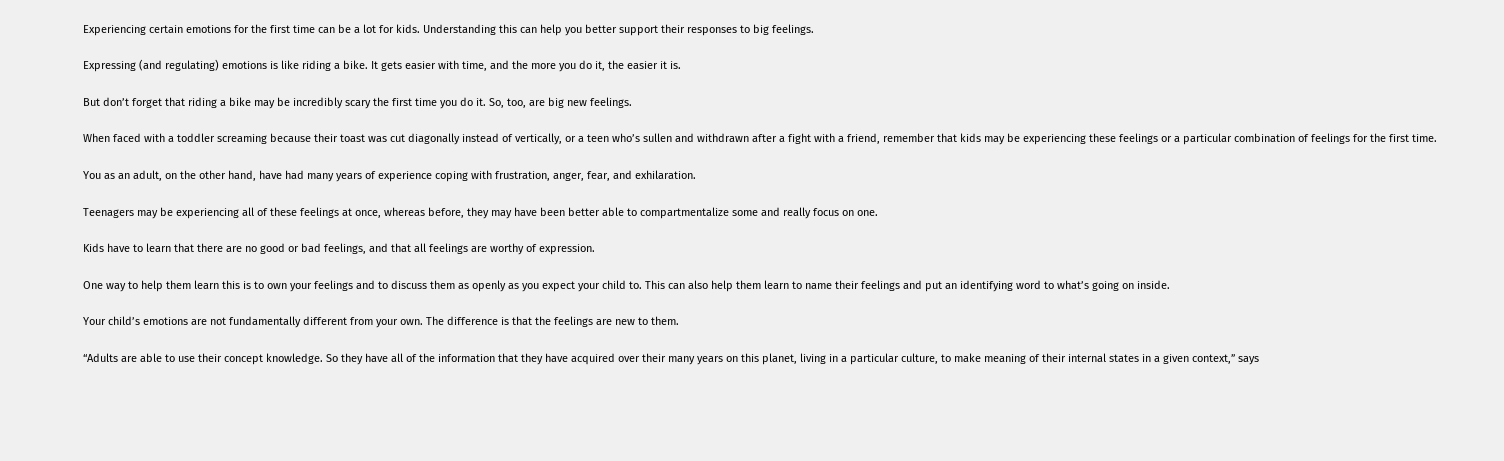Experiencing certain emotions for the first time can be a lot for kids. Understanding this can help you better support their responses to big feelings.

Expressing (and regulating) emotions is like riding a bike. It gets easier with time, and the more you do it, the easier it is.

But don’t forget that riding a bike may be incredibly scary the first time you do it. So, too, are big new feelings.

When faced with a toddler screaming because their toast was cut diagonally instead of vertically, or a teen who’s sullen and withdrawn after a fight with a friend, remember that kids may be experiencing these feelings or a particular combination of feelings for the first time.

You as an adult, on the other hand, have had many years of experience coping with frustration, anger, fear, and exhilaration.

Teenagers may be experiencing all of these feelings at once, whereas before, they may have been better able to compartmentalize some and really focus on one.

Kids have to learn that there are no good or bad feelings, and that all feelings are worthy of expression.

One way to help them learn this is to own your feelings and to discuss them as openly as you expect your child to. This can also help them learn to name their feelings and put an identifying word to what’s going on inside.

Your child’s emotions are not fundamentally different from your own. The difference is that the feelings are new to them.

“Adults are able to use their concept knowledge. So they have all of the information that they have acquired over their many years on this planet, living in a particular culture, to make meaning of their internal states in a given context,” says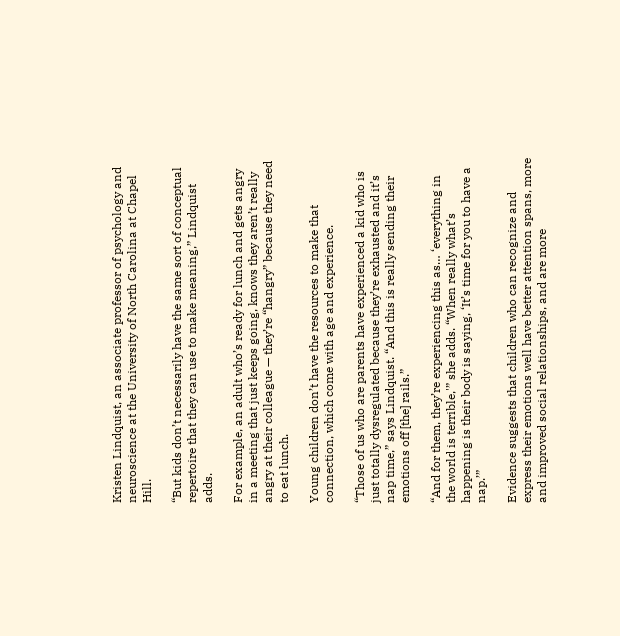Kristen Lindquist, an associate professor of psychology and neuroscience at the University of North Carolina at Chapel Hill.

“But kids don’t necessarily have the same sort of conceptual repertoire that they can use to make meaning,” Lindquist adds.

For example, an adult who’s ready for lunch and gets angry in a meeting that just keeps going, knows they aren’t really angry at their colleague — they’re “hangry” because they need to eat lunch.

Young children don’t have the resources to make that connection, which come with age and experience.

“Those of us who are parents have experienced a kid who is just totally dysregulated because they’re exhausted and it’s nap time,” says Lindquist. “And this is really sending their emotions off [the] rails.”

“And for them, they’re experiencing this as… ‘everything in the world is terrible,'” she adds. “When really what’s happening is their body is saying, ‘It’s time for you to have a nap.’”

Evidence suggests that children who can recognize and express their emotions well have better attention spans, more and improved social relationships, and are more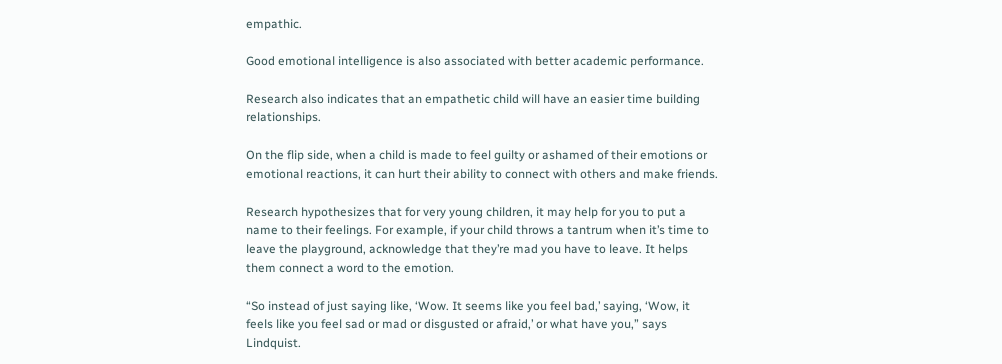empathic.

Good emotional intelligence is also associated with better academic performance.

Research also indicates that an empathetic child will have an easier time building relationships.

On the flip side, when a child is made to feel guilty or ashamed of their emotions or emotional reactions, it can hurt their ability to connect with others and make friends.

Research hypothesizes that for very young children, it may help for you to put a name to their feelings. For example, if your child throws a tantrum when it’s time to leave the playground, acknowledge that they’re mad you have to leave. It helps them connect a word to the emotion.

“So instead of just saying like, ‘Wow. It seems like you feel bad,’ saying, ‘Wow, it feels like you feel sad or mad or disgusted or afraid,’ or what have you,” says Lindquist.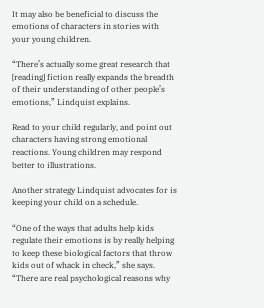It may also be beneficial to discuss the emotions of characters in stories with your young children.

“There’s actually some great research that [reading] fiction really expands the breadth of their understanding of other people’s emotions,” Lindquist explains.

Read to your child regularly, and point out characters having strong emotional reactions. Young children may respond better to illustrations.

Another strategy Lindquist advocates for is keeping your child on a schedule.

“One of the ways that adults help kids regulate their emotions is by really helping to keep these biological factors that throw kids out of whack in check,” she says. “There are real psychological reasons why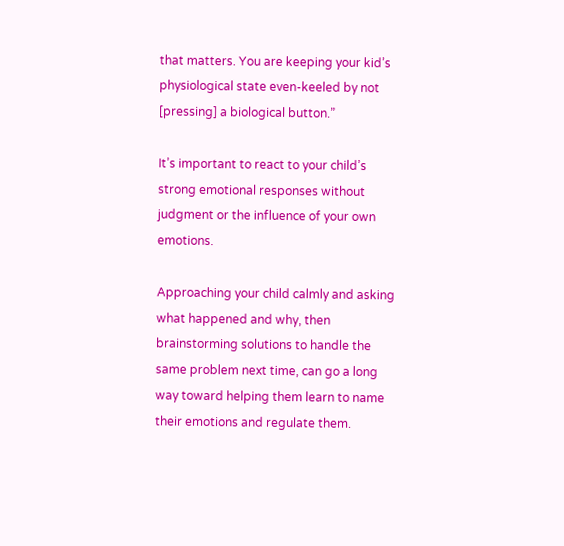that matters. You are keeping your kid’s physiological state even-keeled by not [pressing] a biological button.”

It’s important to react to your child’s strong emotional responses without judgment or the influence of your own emotions.

Approaching your child calmly and asking what happened and why, then brainstorming solutions to handle the same problem next time, can go a long way toward helping them learn to name their emotions and regulate them.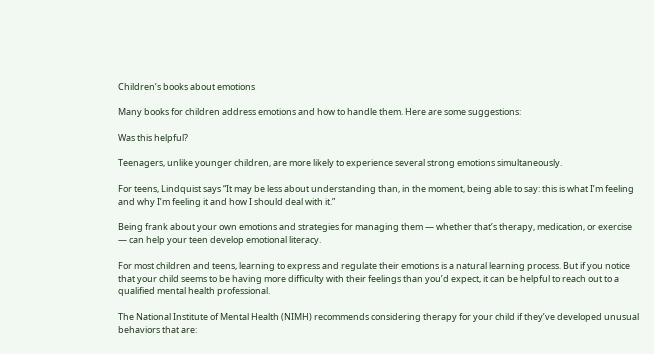Children’s books about emotions

Many books for children address emotions and how to handle them. Here are some suggestions:

Was this helpful?

Teenagers, unlike younger children, are more likely to experience several strong emotions simultaneously.

For teens, Lindquist says “It may be less about understanding than, in the moment, being able to say: this is what I’m feeling and why I’m feeling it and how I should deal with it.”

Being frank about your own emotions and strategies for managing them — whether that’s therapy, medication, or exercise — can help your teen develop emotional literacy.

For most children and teens, learning to express and regulate their emotions is a natural learning process. But if you notice that your child seems to be having more difficulty with their feelings than you’d expect, it can be helpful to reach out to a qualified mental health professional.

The National Institute of Mental Health (NIMH) recommends considering therapy for your child if they’ve developed unusual behaviors that are: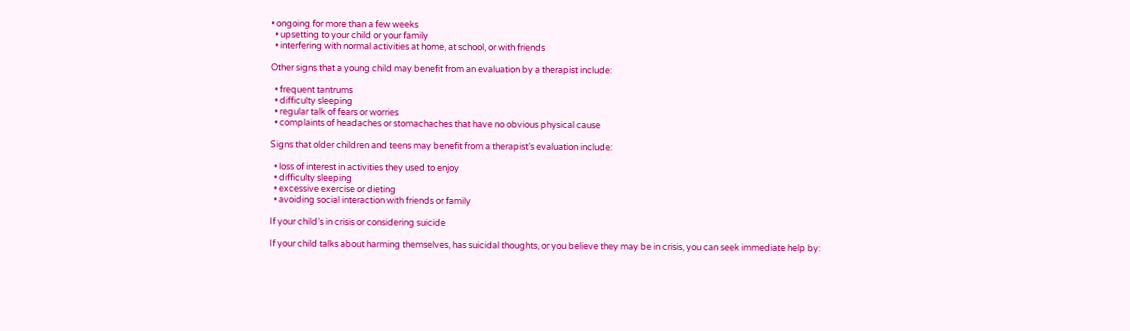• ongoing for more than a few weeks
  • upsetting to your child or your family
  • interfering with normal activities at home, at school, or with friends

Other signs that a young child may benefit from an evaluation by a therapist include:

  • frequent tantrums
  • difficulty sleeping
  • regular talk of fears or worries
  • complaints of headaches or stomachaches that have no obvious physical cause

Signs that older children and teens may benefit from a therapist’s evaluation include:

  • loss of interest in activities they used to enjoy
  • difficulty sleeping
  • excessive exercise or dieting
  • avoiding social interaction with friends or family

If your child’s in crisis or considering suicide

If your child talks about harming themselves, has suicidal thoughts, or you believe they may be in crisis, you can seek immediate help by: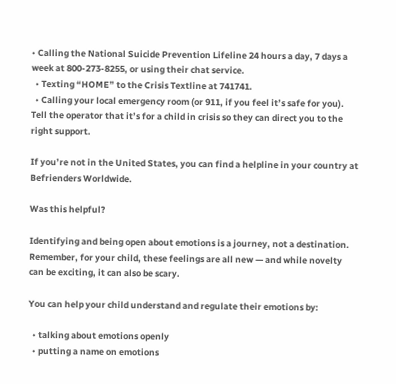• Calling the National Suicide Prevention Lifeline 24 hours a day, 7 days a week at 800-273-8255, or using their chat service.
  • Texting “HOME” to the Crisis Textline at 741741.
  • Calling your local emergency room (or 911, if you feel it’s safe for you). Tell the operator that it’s for a child in crisis so they can direct you to the right support.

If you’re not in the United States, you can find a helpline in your country at Befrienders Worldwide.

Was this helpful?

Identifying and being open about emotions is a journey, not a destination. Remember, for your child, these feelings are all new — and while novelty can be exciting, it can also be scary.

You can help your child understand and regulate their emotions by:

  • talking about emotions openly
  • putting a name on emotions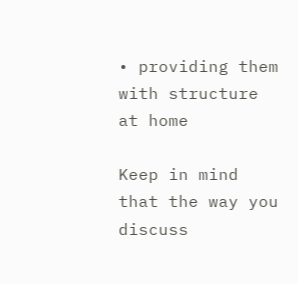• providing them with structure at home

Keep in mind that the way you discuss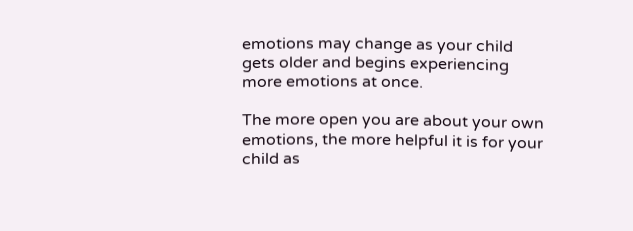emotions may change as your child gets older and begins experiencing more emotions at once.

The more open you are about your own emotions, the more helpful it is for your child as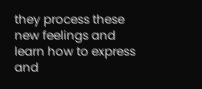they process these new feelings and learn how to express and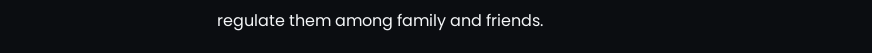regulate them among family and friends.